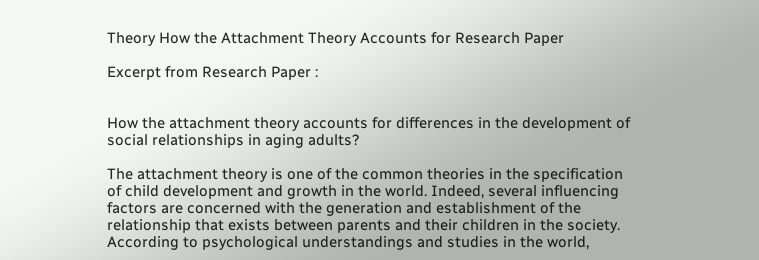Theory How the Attachment Theory Accounts for Research Paper

Excerpt from Research Paper :


How the attachment theory accounts for differences in the development of social relationships in aging adults?

The attachment theory is one of the common theories in the specification of child development and growth in the world. Indeed, several influencing factors are concerned with the generation and establishment of the relationship that exists between parents and their children in the society. According to psychological understandings and studies in the world,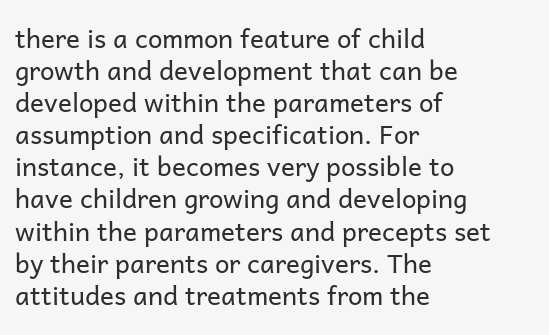there is a common feature of child growth and development that can be developed within the parameters of assumption and specification. For instance, it becomes very possible to have children growing and developing within the parameters and precepts set by their parents or caregivers. The attitudes and treatments from the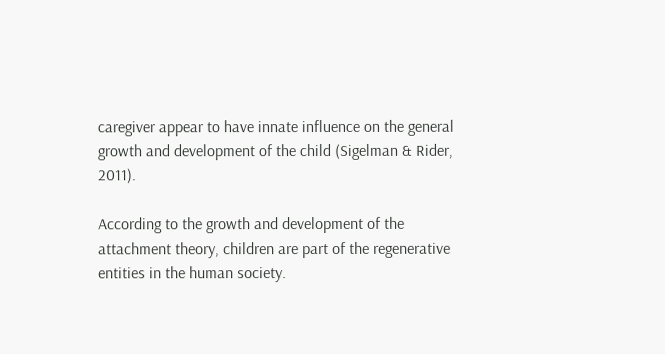caregiver appear to have innate influence on the general growth and development of the child (Sigelman & Rider, 2011).

According to the growth and development of the attachment theory, children are part of the regenerative entities in the human society.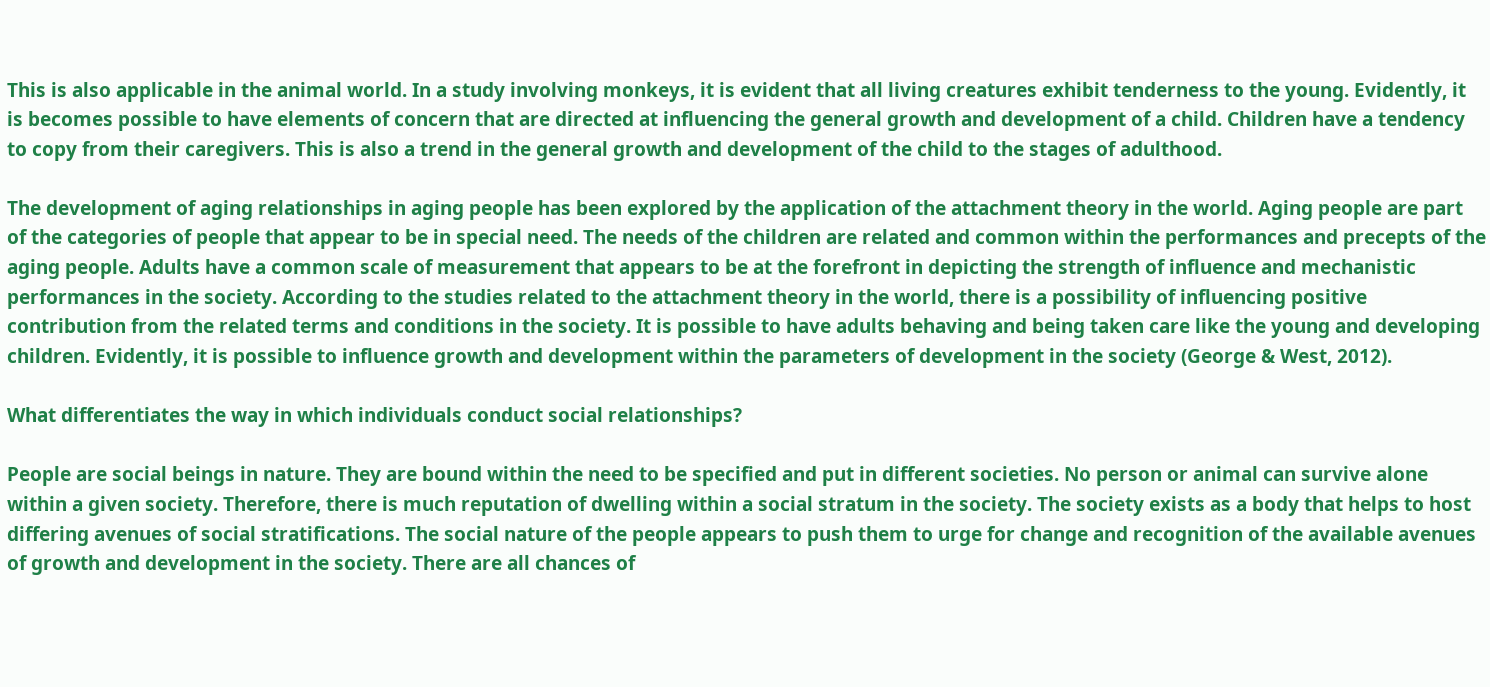This is also applicable in the animal world. In a study involving monkeys, it is evident that all living creatures exhibit tenderness to the young. Evidently, it is becomes possible to have elements of concern that are directed at influencing the general growth and development of a child. Children have a tendency to copy from their caregivers. This is also a trend in the general growth and development of the child to the stages of adulthood.

The development of aging relationships in aging people has been explored by the application of the attachment theory in the world. Aging people are part of the categories of people that appear to be in special need. The needs of the children are related and common within the performances and precepts of the aging people. Adults have a common scale of measurement that appears to be at the forefront in depicting the strength of influence and mechanistic performances in the society. According to the studies related to the attachment theory in the world, there is a possibility of influencing positive contribution from the related terms and conditions in the society. It is possible to have adults behaving and being taken care like the young and developing children. Evidently, it is possible to influence growth and development within the parameters of development in the society (George & West, 2012).

What differentiates the way in which individuals conduct social relationships?

People are social beings in nature. They are bound within the need to be specified and put in different societies. No person or animal can survive alone within a given society. Therefore, there is much reputation of dwelling within a social stratum in the society. The society exists as a body that helps to host differing avenues of social stratifications. The social nature of the people appears to push them to urge for change and recognition of the available avenues of growth and development in the society. There are all chances of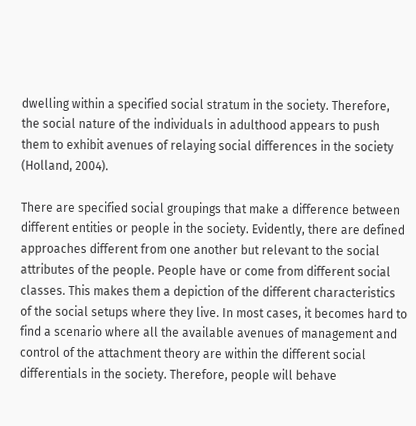dwelling within a specified social stratum in the society. Therefore, the social nature of the individuals in adulthood appears to push them to exhibit avenues of relaying social differences in the society (Holland, 2004).

There are specified social groupings that make a difference between different entities or people in the society. Evidently, there are defined approaches different from one another but relevant to the social attributes of the people. People have or come from different social classes. This makes them a depiction of the different characteristics of the social setups where they live. In most cases, it becomes hard to find a scenario where all the available avenues of management and control of the attachment theory are within the different social differentials in the society. Therefore, people will behave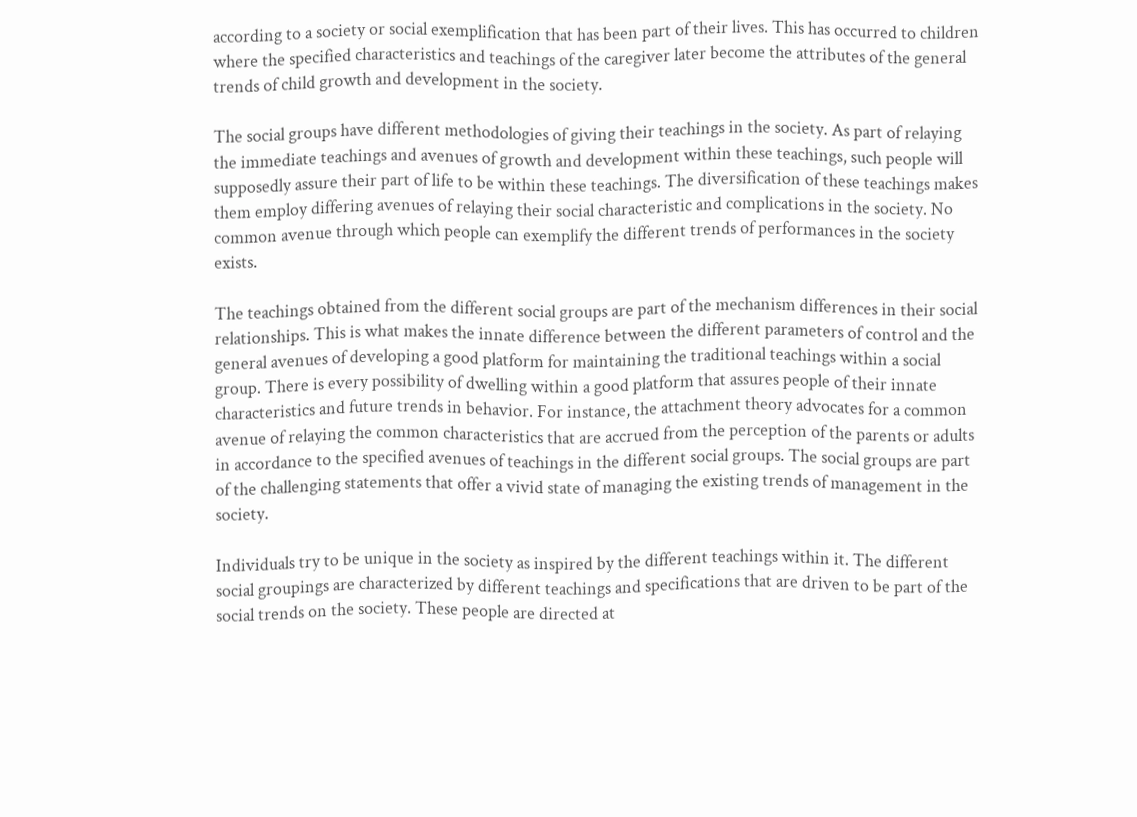according to a society or social exemplification that has been part of their lives. This has occurred to children where the specified characteristics and teachings of the caregiver later become the attributes of the general trends of child growth and development in the society.

The social groups have different methodologies of giving their teachings in the society. As part of relaying the immediate teachings and avenues of growth and development within these teachings, such people will supposedly assure their part of life to be within these teachings. The diversification of these teachings makes them employ differing avenues of relaying their social characteristic and complications in the society. No common avenue through which people can exemplify the different trends of performances in the society exists.

The teachings obtained from the different social groups are part of the mechanism differences in their social relationships. This is what makes the innate difference between the different parameters of control and the general avenues of developing a good platform for maintaining the traditional teachings within a social group. There is every possibility of dwelling within a good platform that assures people of their innate characteristics and future trends in behavior. For instance, the attachment theory advocates for a common avenue of relaying the common characteristics that are accrued from the perception of the parents or adults in accordance to the specified avenues of teachings in the different social groups. The social groups are part of the challenging statements that offer a vivid state of managing the existing trends of management in the society.

Individuals try to be unique in the society as inspired by the different teachings within it. The different social groupings are characterized by different teachings and specifications that are driven to be part of the social trends on the society. These people are directed at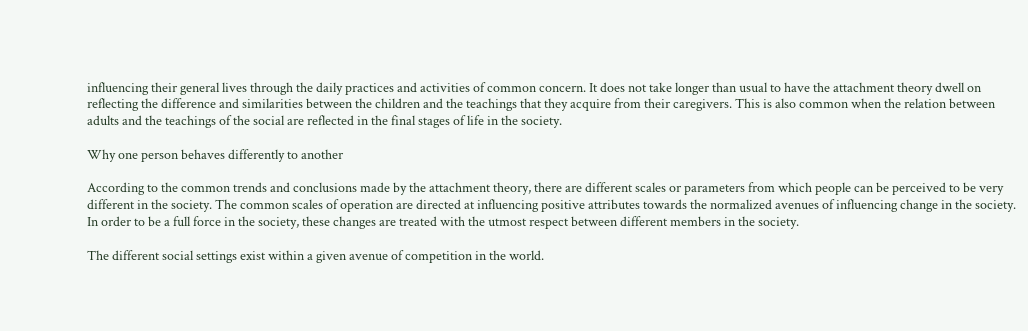influencing their general lives through the daily practices and activities of common concern. It does not take longer than usual to have the attachment theory dwell on reflecting the difference and similarities between the children and the teachings that they acquire from their caregivers. This is also common when the relation between adults and the teachings of the social are reflected in the final stages of life in the society.

Why one person behaves differently to another

According to the common trends and conclusions made by the attachment theory, there are different scales or parameters from which people can be perceived to be very different in the society. The common scales of operation are directed at influencing positive attributes towards the normalized avenues of influencing change in the society. In order to be a full force in the society, these changes are treated with the utmost respect between different members in the society.

The different social settings exist within a given avenue of competition in the world.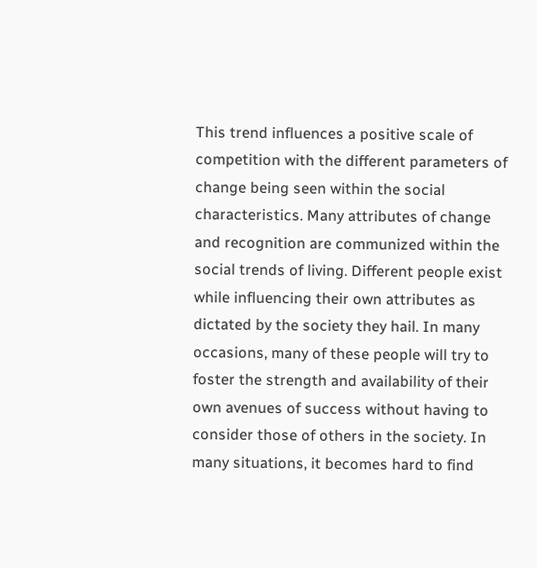This trend influences a positive scale of competition with the different parameters of change being seen within the social characteristics. Many attributes of change and recognition are communized within the social trends of living. Different people exist while influencing their own attributes as dictated by the society they hail. In many occasions, many of these people will try to foster the strength and availability of their own avenues of success without having to consider those of others in the society. In many situations, it becomes hard to find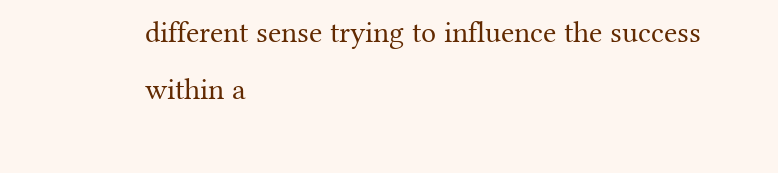different sense trying to influence the success within a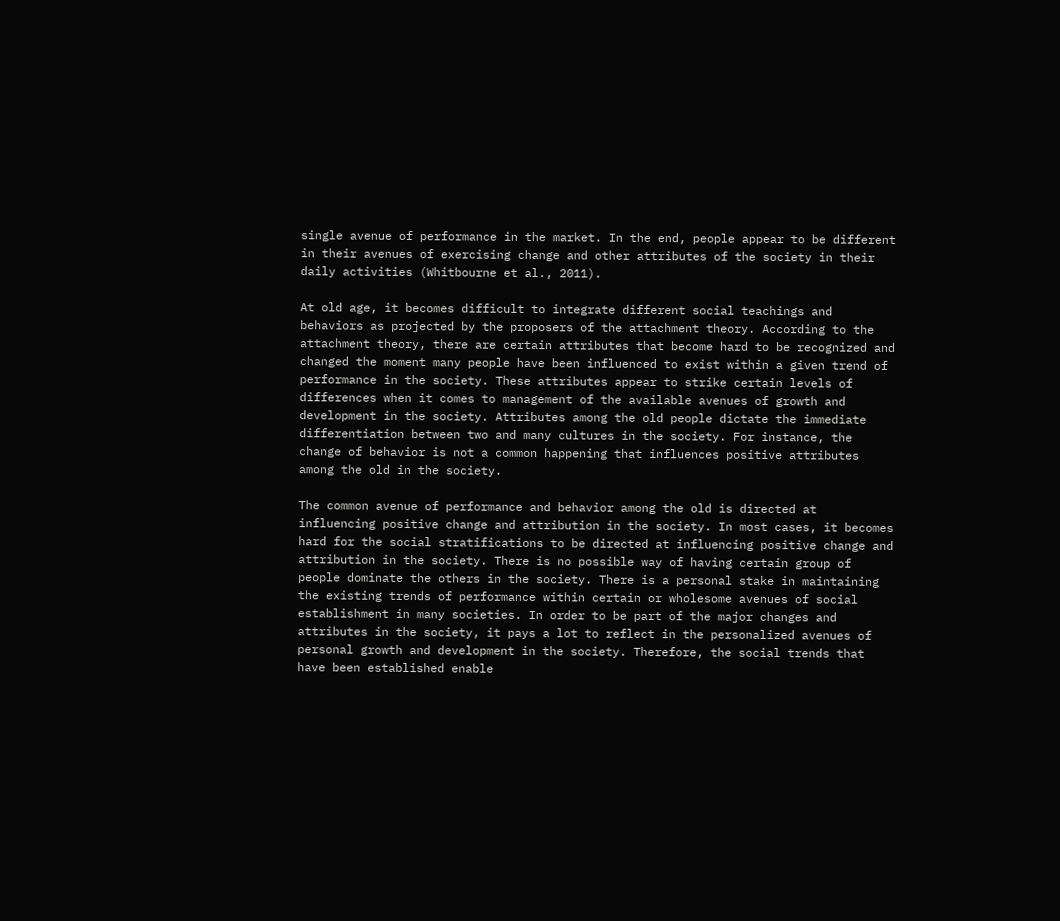single avenue of performance in the market. In the end, people appear to be different in their avenues of exercising change and other attributes of the society in their daily activities (Whitbourne et al., 2011).

At old age, it becomes difficult to integrate different social teachings and behaviors as projected by the proposers of the attachment theory. According to the attachment theory, there are certain attributes that become hard to be recognized and changed the moment many people have been influenced to exist within a given trend of performance in the society. These attributes appear to strike certain levels of differences when it comes to management of the available avenues of growth and development in the society. Attributes among the old people dictate the immediate differentiation between two and many cultures in the society. For instance, the change of behavior is not a common happening that influences positive attributes among the old in the society.

The common avenue of performance and behavior among the old is directed at influencing positive change and attribution in the society. In most cases, it becomes hard for the social stratifications to be directed at influencing positive change and attribution in the society. There is no possible way of having certain group of people dominate the others in the society. There is a personal stake in maintaining the existing trends of performance within certain or wholesome avenues of social establishment in many societies. In order to be part of the major changes and attributes in the society, it pays a lot to reflect in the personalized avenues of personal growth and development in the society. Therefore, the social trends that have been established enable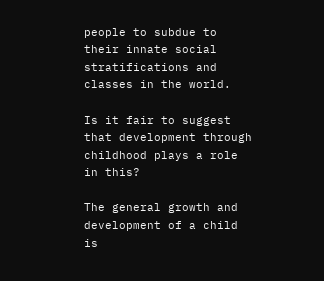people to subdue to their innate social stratifications and classes in the world.

Is it fair to suggest that development through childhood plays a role in this?

The general growth and development of a child is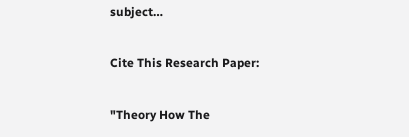subject…

Cite This Research Paper:

"Theory How The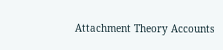Attachment Theory Accounts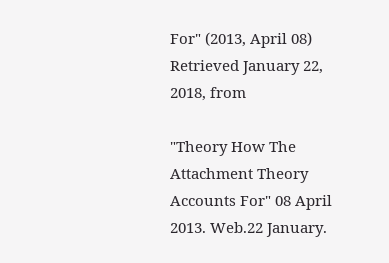For" (2013, April 08) Retrieved January 22, 2018, from

"Theory How The Attachment Theory Accounts For" 08 April 2013. Web.22 January.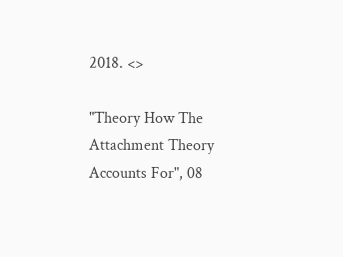2018. <>

"Theory How The Attachment Theory Accounts For", 08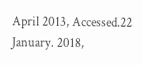April 2013, Accessed.22 January. 2018,